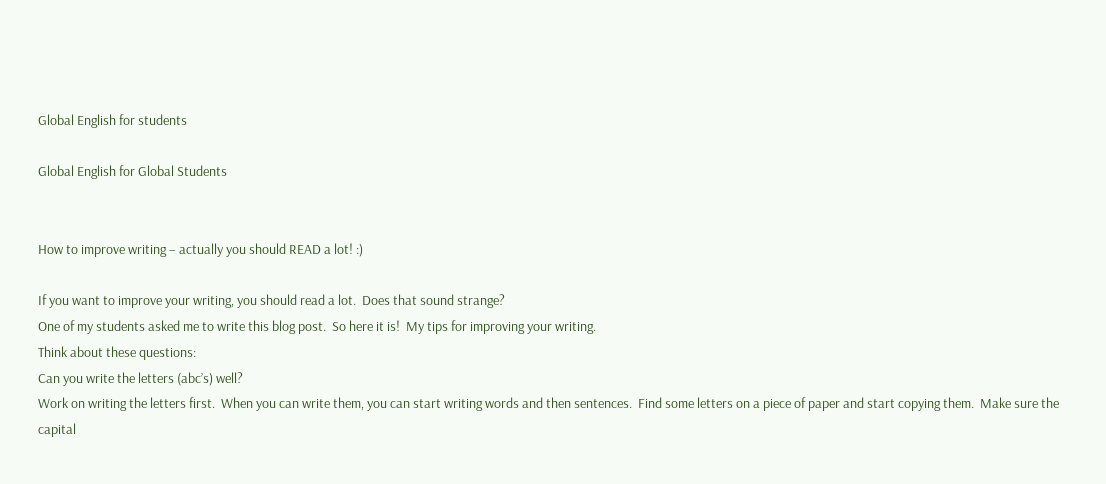Global English for students

Global English for Global Students


How to improve writing – actually you should READ a lot! :)

If you want to improve your writing, you should read a lot.  Does that sound strange?
One of my students asked me to write this blog post.  So here it is!  My tips for improving your writing.
Think about these questions:
Can you write the letters (abc’s) well?
Work on writing the letters first.  When you can write them, you can start writing words and then sentences.  Find some letters on a piece of paper and start copying them.  Make sure the capital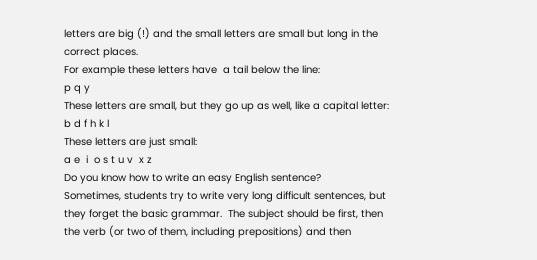letters are big (!) and the small letters are small but long in the correct places.
For example these letters have  a tail below the line:
p q y
These letters are small, but they go up as well, like a capital letter:
b d f h k l
These letters are just small:
a e  i  o s t u v  x z
Do you know how to write an easy English sentence?
Sometimes, students try to write very long difficult sentences, but they forget the basic grammar.  The subject should be first, then the verb (or two of them, including prepositions) and then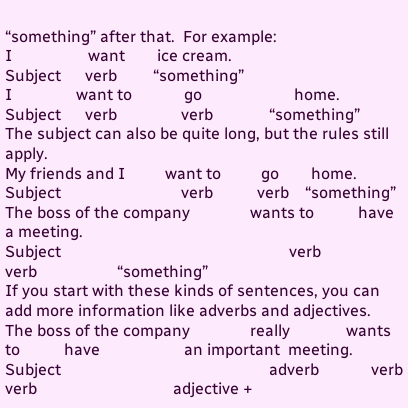“something” after that.  For example:
I                   want        ice cream.
Subject      verb         “something”
I                want to             go                       home.
Subject      verb                verb              “something”
The subject can also be quite long, but the rules still apply.
My friends and I          want to          go        home.
Subject                              verb           verb    “something”
The boss of the company               wants to           have                     a meeting.
Subject                                                         verb               verb                    “something”
If you start with these kinds of sentences, you can add more information like adverbs and adjectives.
The boss of the company               really              wants to           have                     an important  meeting.
Subject                                                    adverb             verb               verb                                  adjective +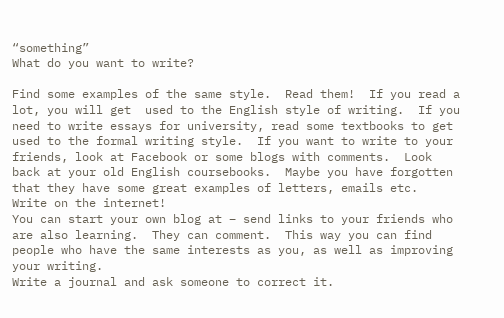“something”
What do you want to write?

Find some examples of the same style.  Read them!  If you read a lot, you will get  used to the English style of writing.  If you need to write essays for university, read some textbooks to get used to the formal writing style.  If you want to write to your friends, look at Facebook or some blogs with comments.  Look back at your old English coursebooks.  Maybe you have forgotten that they have some great examples of letters, emails etc.
Write on the internet!
You can start your own blog at – send links to your friends who are also learning.  They can comment.  This way you can find people who have the same interests as you, as well as improving your writing.
Write a journal and ask someone to correct it.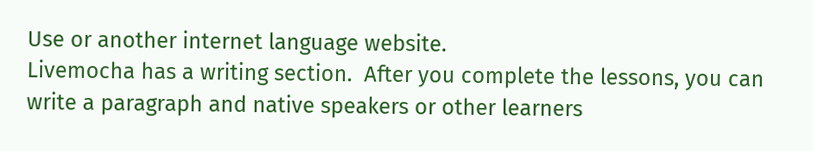Use or another internet language website.
Livemocha has a writing section.  After you complete the lessons, you can write a paragraph and native speakers or other learners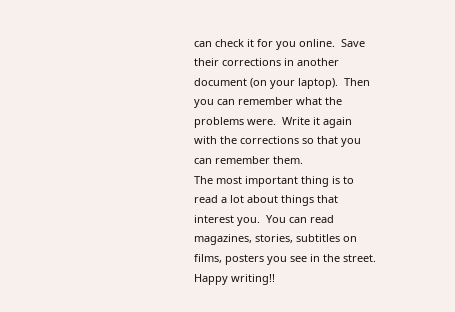can check it for you online.  Save their corrections in another document (on your laptop).  Then you can remember what the problems were.  Write it again with the corrections so that you can remember them.
The most important thing is to read a lot about things that interest you.  You can read magazines, stories, subtitles on films, posters you see in the street.
Happy writing!!